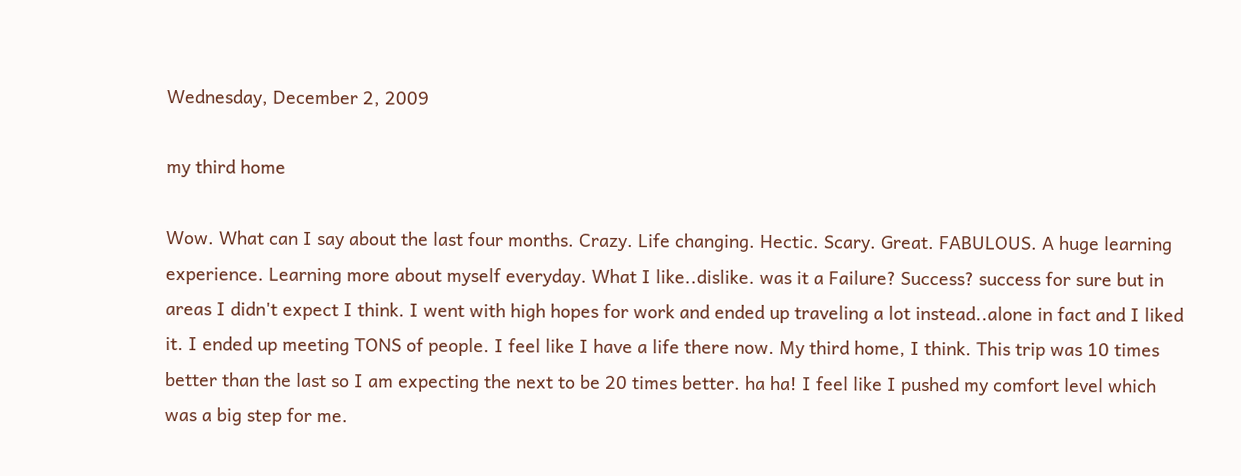Wednesday, December 2, 2009

my third home

Wow. What can I say about the last four months. Crazy. Life changing. Hectic. Scary. Great. FABULOUS. A huge learning experience. Learning more about myself everyday. What I like..dislike. was it a Failure? Success? success for sure but in areas I didn't expect I think. I went with high hopes for work and ended up traveling a lot instead..alone in fact and I liked it. I ended up meeting TONS of people. I feel like I have a life there now. My third home, I think. This trip was 10 times better than the last so I am expecting the next to be 20 times better. ha ha! I feel like I pushed my comfort level which was a big step for me.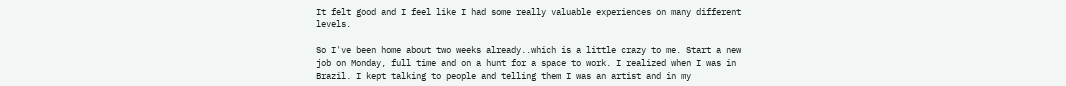It felt good and I feel like I had some really valuable experiences on many different levels.

So I've been home about two weeks already..which is a little crazy to me. Start a new job on Monday, full time and on a hunt for a space to work. I realized when I was in Brazil. I kept talking to people and telling them I was an artist and in my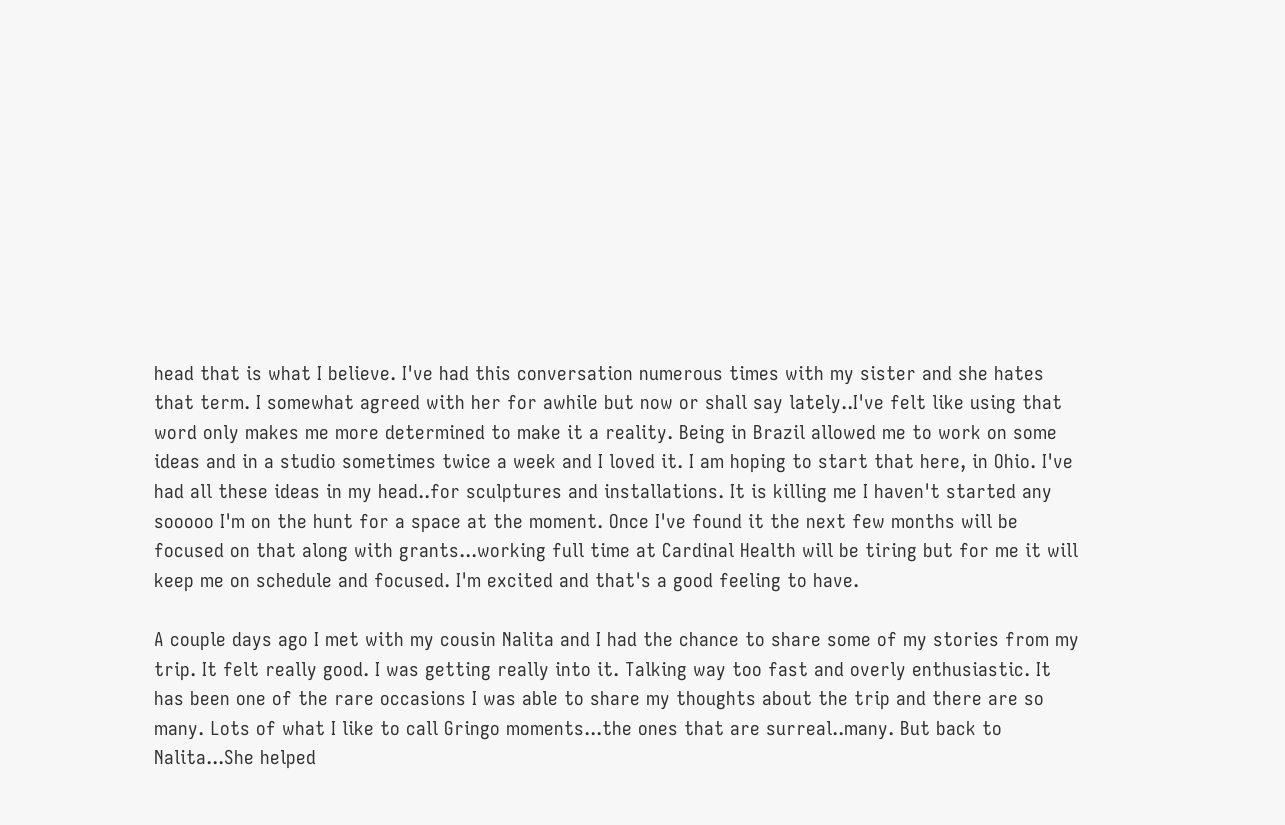head that is what I believe. I've had this conversation numerous times with my sister and she hates that term. I somewhat agreed with her for awhile but now or shall say lately..I've felt like using that word only makes me more determined to make it a reality. Being in Brazil allowed me to work on some ideas and in a studio sometimes twice a week and I loved it. I am hoping to start that here, in Ohio. I've had all these ideas in my head..for sculptures and installations. It is killing me I haven't started any sooooo I'm on the hunt for a space at the moment. Once I've found it the next few months will be focused on that along with grants...working full time at Cardinal Health will be tiring but for me it will keep me on schedule and focused. I'm excited and that's a good feeling to have.

A couple days ago I met with my cousin Nalita and I had the chance to share some of my stories from my trip. It felt really good. I was getting really into it. Talking way too fast and overly enthusiastic. It has been one of the rare occasions I was able to share my thoughts about the trip and there are so many. Lots of what I like to call Gringo moments...the ones that are surreal..many. But back to Nalita...She helped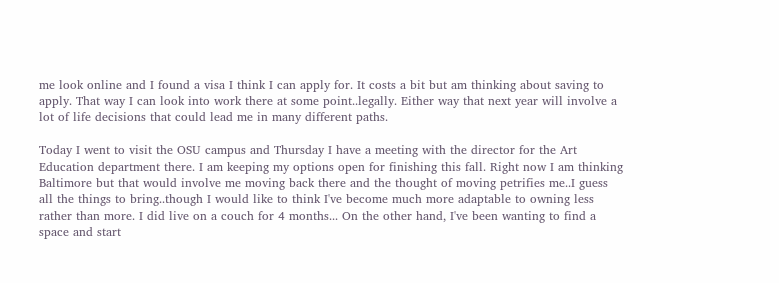me look online and I found a visa I think I can apply for. It costs a bit but am thinking about saving to apply. That way I can look into work there at some point..legally. Either way that next year will involve a lot of life decisions that could lead me in many different paths.

Today I went to visit the OSU campus and Thursday I have a meeting with the director for the Art Education department there. I am keeping my options open for finishing this fall. Right now I am thinking Baltimore but that would involve me moving back there and the thought of moving petrifies me..I guess all the things to bring..though I would like to think I've become much more adaptable to owning less rather than more. I did live on a couch for 4 months... On the other hand, I've been wanting to find a space and start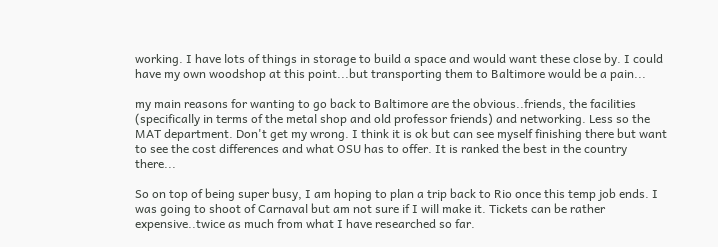working. I have lots of things in storage to build a space and would want these close by. I could have my own woodshop at this point...but transporting them to Baltimore would be a pain...

my main reasons for wanting to go back to Baltimore are the obvious..friends, the facilities (specifically in terms of the metal shop and old professor friends) and networking. Less so the MAT department. Don't get my wrong. I think it is ok but can see myself finishing there but want to see the cost differences and what OSU has to offer. It is ranked the best in the country there...

So on top of being super busy, I am hoping to plan a trip back to Rio once this temp job ends. I was going to shoot of Carnaval but am not sure if I will make it. Tickets can be rather expensive..twice as much from what I have researched so far.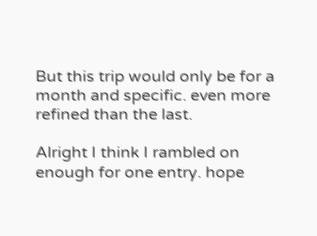But this trip would only be for a month and specific. even more refined than the last.

Alright I think I rambled on enough for one entry. hope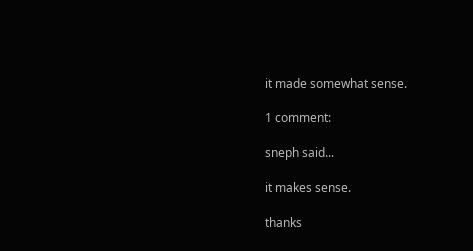it made somewhat sense.

1 comment:

sneph said...

it makes sense.

thanks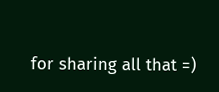for sharing all that =)